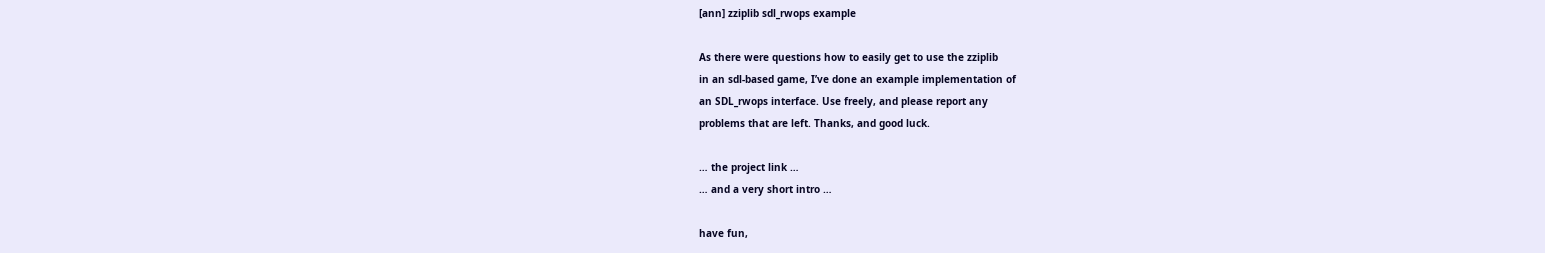[ann] zziplib sdl_rwops example

As there were questions how to easily get to use the zziplib
in an sdl-based game, I’ve done an example implementation of
an SDL_rwops interface. Use freely, and please report any
problems that are left. Thanks, and good luck.

… the project link …
… and a very short intro …

have fun,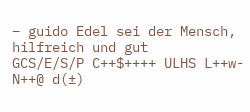– guido Edel sei der Mensch, hilfreich und gut
GCS/E/S/P C++$++++ ULHS L++w- N++@ d(±)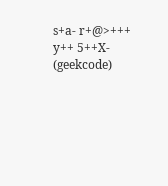s+a- r+@>+++ y++ 5++X- (geekcode)